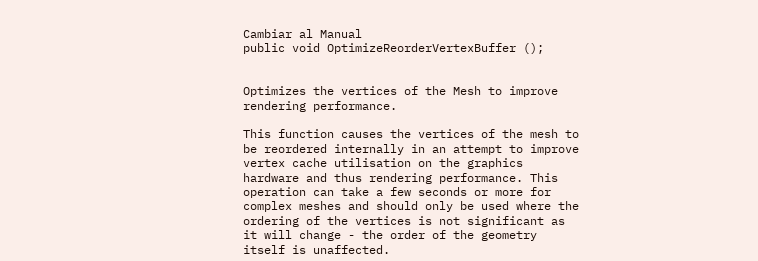Cambiar al Manual
public void OptimizeReorderVertexBuffer ();


Optimizes the vertices of the Mesh to improve rendering performance.

This function causes the vertices of the mesh to be reordered internally in an attempt to improve vertex cache utilisation on the graphics hardware and thus rendering performance. This operation can take a few seconds or more for complex meshes and should only be used where the ordering of the vertices is not significant as it will change - the order of the geometry itself is unaffected.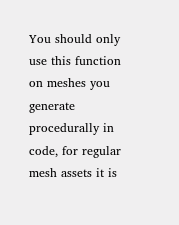You should only use this function on meshes you generate procedurally in code, for regular mesh assets it is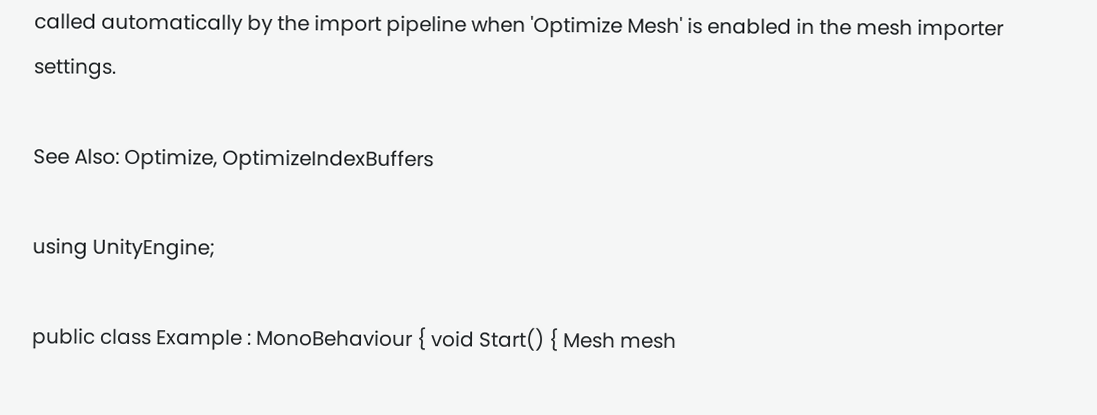called automatically by the import pipeline when 'Optimize Mesh' is enabled in the mesh importer settings.

See Also: Optimize, OptimizeIndexBuffers

using UnityEngine;

public class Example : MonoBehaviour { void Start() { Mesh mesh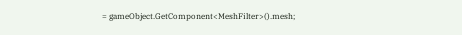= gameObject.GetComponent<MeshFilter>().mesh;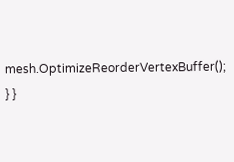mesh.OptimizeReorderVertexBuffer(); } }